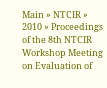Main » NTCIR » 2010 » Proceedings of the 8th NTCIR Workshop Meeting on Evaluation of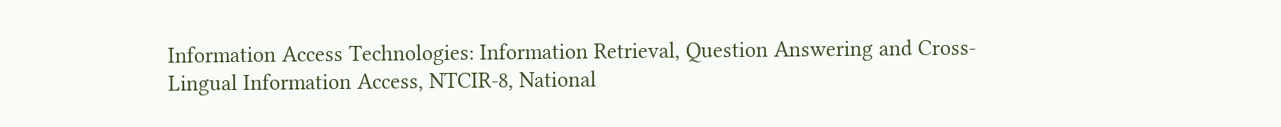Information Access Technologies: Information Retrieval, Question Answering and Cross-Lingual Information Access, NTCIR-8, National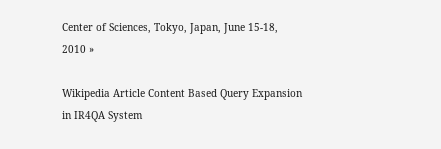Center of Sciences, Tokyo, Japan, June 15-18, 2010 »

Wikipedia Article Content Based Query Expansion in IR4QA System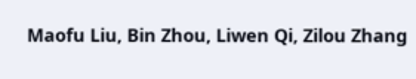Maofu Liu, Bin Zhou, Liwen Qi, Zilou Zhang